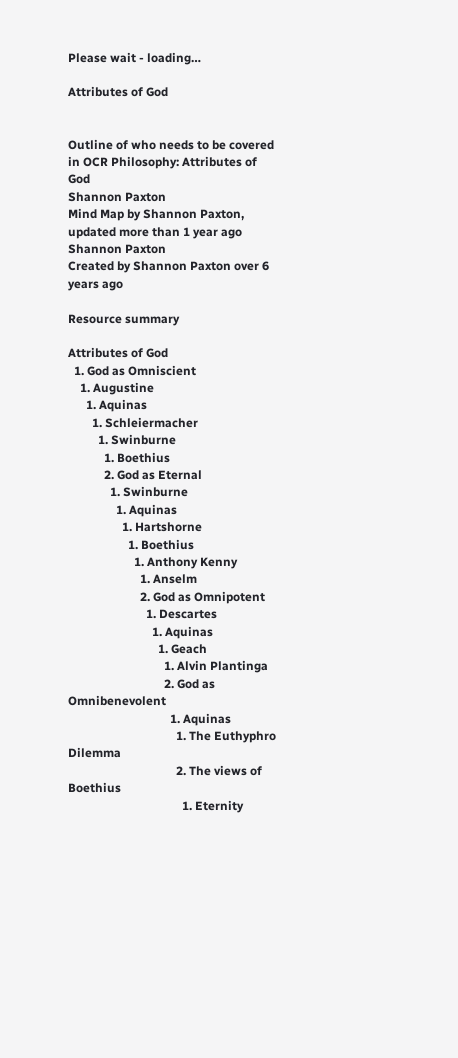Please wait - loading…

Attributes of God


Outline of who needs to be covered in OCR Philosophy: Attributes of God
Shannon Paxton
Mind Map by Shannon Paxton, updated more than 1 year ago
Shannon Paxton
Created by Shannon Paxton over 6 years ago

Resource summary

Attributes of God
  1. God as Omniscient
    1. Augustine
      1. Aquinas
        1. Schleiermacher
          1. Swinburne
            1. Boethius
            2. God as Eternal
              1. Swinburne
                1. Aquinas
                  1. Hartshorne
                    1. Boethius
                      1. Anthony Kenny
                        1. Anselm
                        2. God as Omnipotent
                          1. Descartes
                            1. Aquinas
                              1. Geach
                                1. Alvin Plantinga
                                2. God as Omnibenevolent
                                  1. Aquinas
                                    1. The Euthyphro Dilemma
                                    2. The views of Boethius
                                      1. Eternity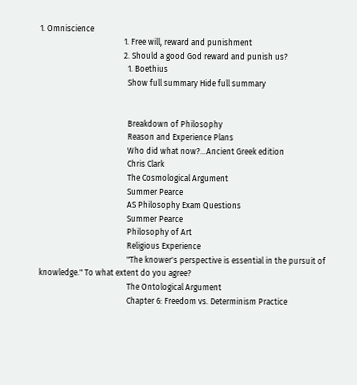1. Omniscience
                                          1. Free will, reward and punishment
                                          2. Should a good God reward and punish us?
                                            1. Boethius
                                            Show full summary Hide full summary


                                            Breakdown of Philosophy
                                            Reason and Experience Plans
                                            Who did what now?...Ancient Greek edition
                                            Chris Clark
                                            The Cosmological Argument
                                            Summer Pearce
                                            AS Philosophy Exam Questions
                                            Summer Pearce
                                            Philosophy of Art
                                            Religious Experience
                                            "The knower's perspective is essential in the pursuit of knowledge." To what extent do you agree?
                                            The Ontological Argument
                                            Chapter 6: Freedom vs. Determinism Practice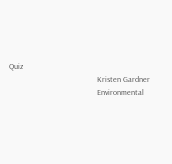Quiz
                                            Kristen Gardner
                                            Environmental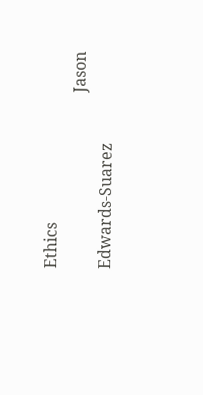Ethics
                                            Jason Edwards-Suarez